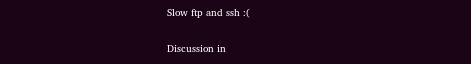Slow ftp and ssh :(

Discussion in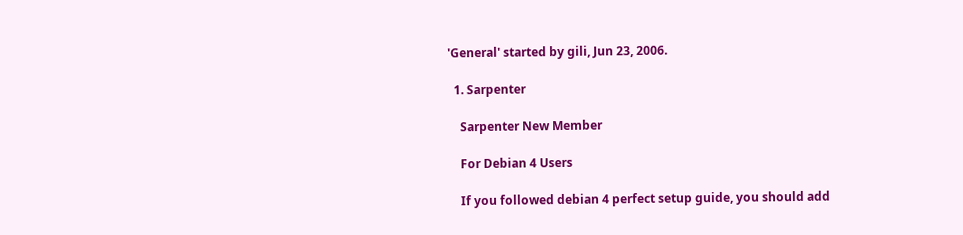'General' started by gili, Jun 23, 2006.

  1. Sarpenter

    Sarpenter New Member

    For Debian 4 Users

    If you followed debian 4 perfect setup guide, you should add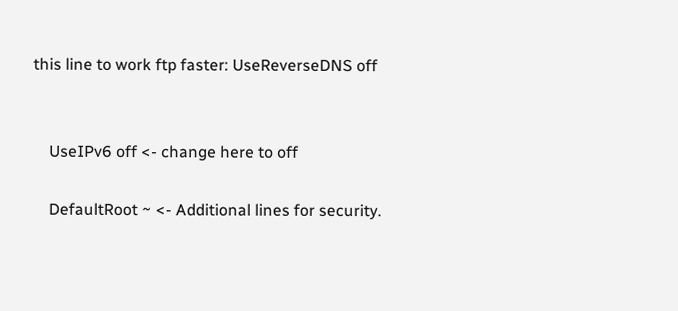this line to work ftp faster: UseReverseDNS off


    UseIPv6 off <- change here to off

    DefaultRoot ~ <- Additional lines for security.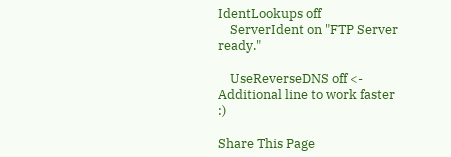IdentLookups off
    ServerIdent on "FTP Server ready."

    UseReverseDNS off <- Additional line to work faster :)

Share This Page